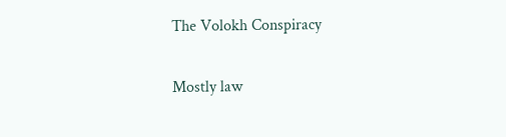The Volokh Conspiracy

Mostly law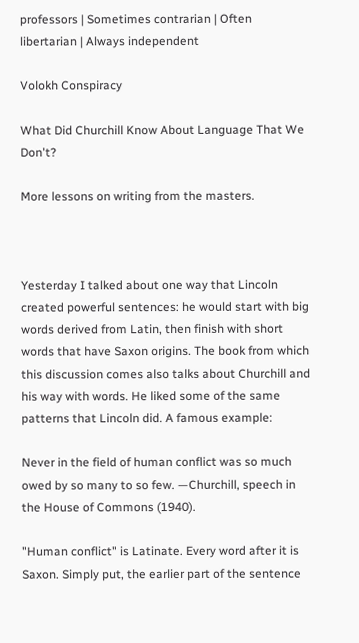professors | Sometimes contrarian | Often libertarian | Always independent

Volokh Conspiracy

What Did Churchill Know About Language That We Don't?

More lessons on writing from the masters.



Yesterday I talked about one way that Lincoln created powerful sentences: he would start with big words derived from Latin, then finish with short words that have Saxon origins. The book from which this discussion comes also talks about Churchill and his way with words. He liked some of the same patterns that Lincoln did. A famous example:

Never in the field of human conflict was so much owed by so many to so few. —Churchill, speech in the House of Commons (1940).

"Human conflict" is Latinate. Every word after it is Saxon. Simply put, the earlier part of the sentence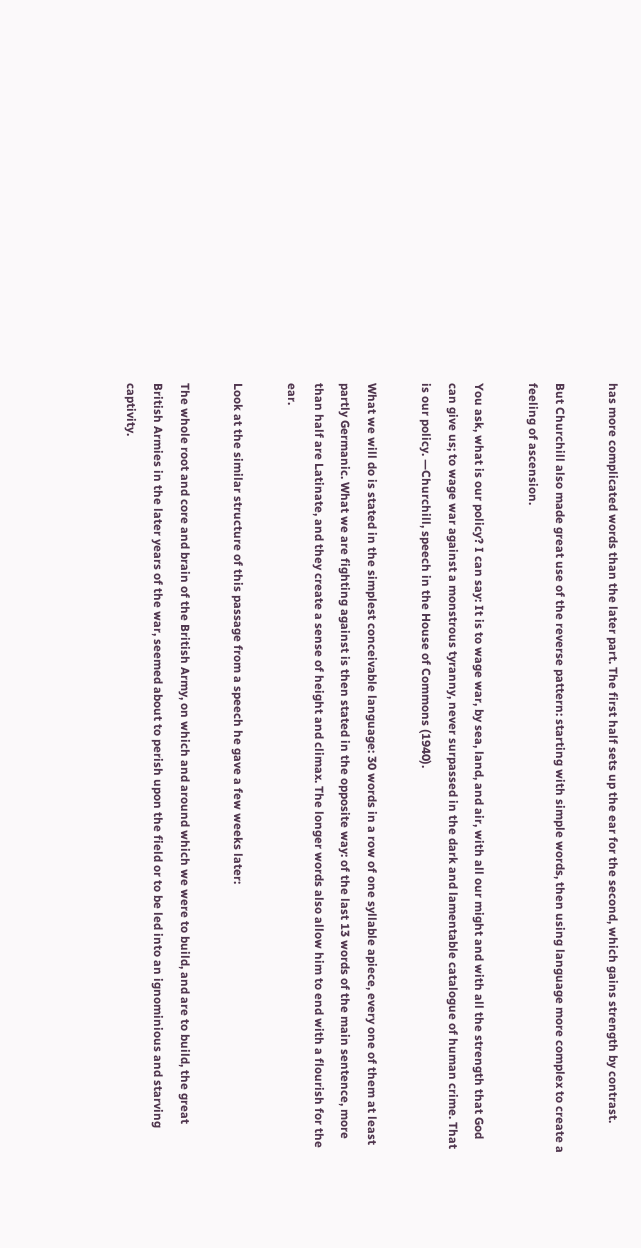has more complicated words than the later part. The first half sets up the ear for the second, which gains strength by contrast.

But Churchill also made great use of the reverse pattern: starting with simple words, then using language more complex to create a feeling of ascension.

You ask, what is our policy? I can say: It is to wage war, by sea, land, and air, with all our might and with all the strength that God can give us; to wage war against a monstrous tyranny, never surpassed in the dark and lamentable catalogue of human crime. That is our policy. —Churchill, speech in the House of Commons (1940).

What we will do is stated in the simplest conceivable language: 30 words in a row of one syllable apiece, every one of them at least partly Germanic. What we are fighting against is then stated in the opposite way: of the last 13 words of the main sentence, more than half are Latinate, and they create a sense of height and climax. The longer words also allow him to end with a flourish for the ear.

Look at the similar structure of this passage from a speech he gave a few weeks later:

The whole root and core and brain of the British Army, on which and around which we were to build, and are to build, the great British Armies in the later years of the war, seemed about to perish upon the field or to be led into an ignominious and starving captivity.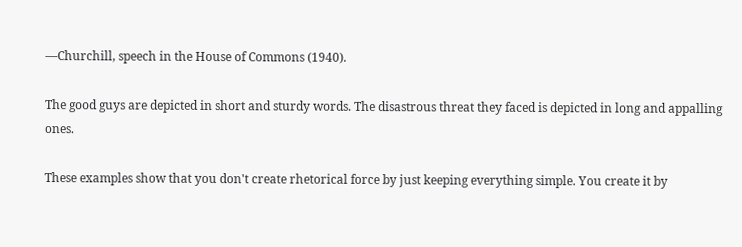—Churchill, speech in the House of Commons (1940).

The good guys are depicted in short and sturdy words. The disastrous threat they faced is depicted in long and appalling ones.

These examples show that you don't create rhetorical force by just keeping everything simple. You create it by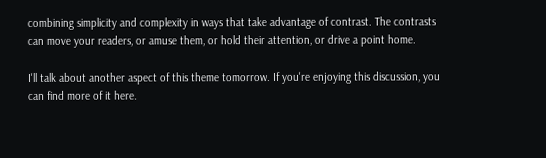combining simplicity and complexity in ways that take advantage of contrast. The contrasts can move your readers, or amuse them, or hold their attention, or drive a point home.

I'll talk about another aspect of this theme tomorrow. If you're enjoying this discussion, you can find more of it here.